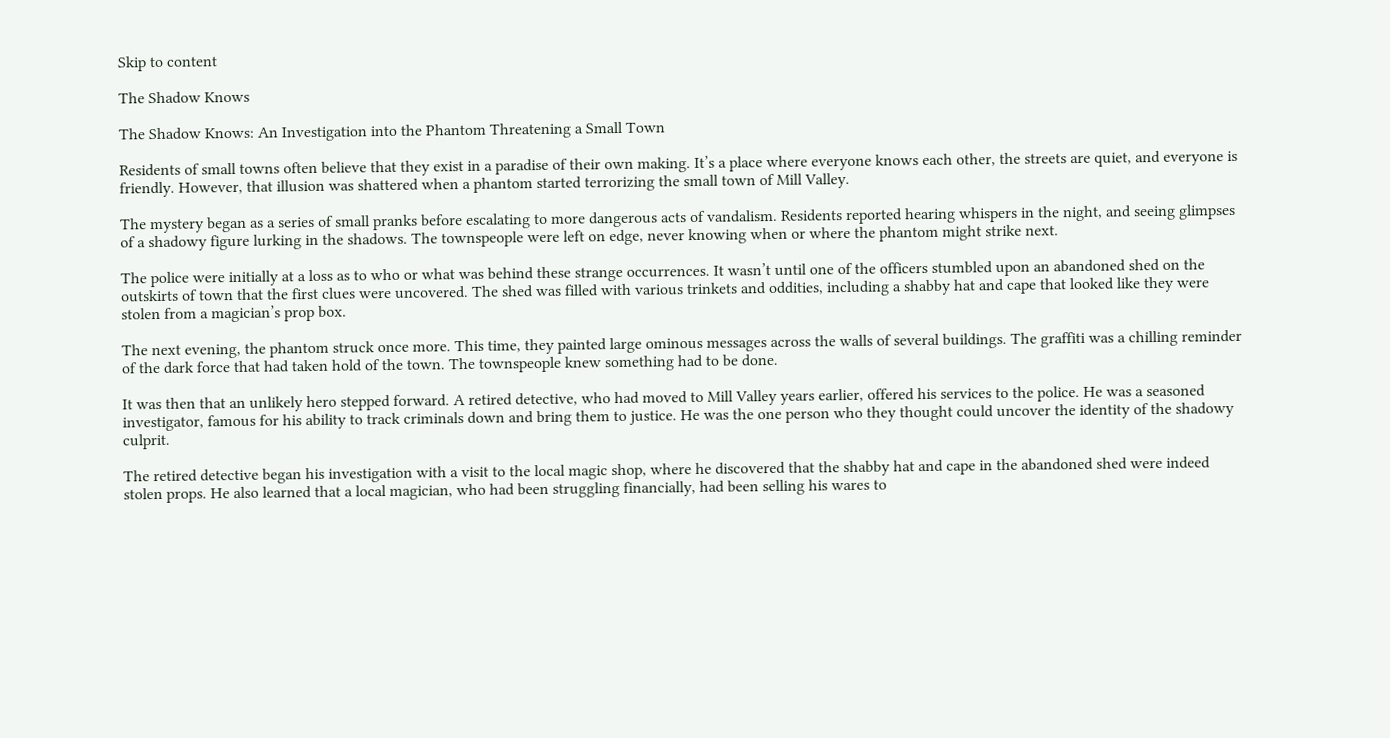Skip to content

The Shadow Knows

The Shadow Knows: An Investigation into the Phantom Threatening a Small Town

Residents of small towns often believe that they exist in a paradise of their own making. It’s a place where everyone knows each other, the streets are quiet, and everyone is friendly. However, that illusion was shattered when a phantom started terrorizing the small town of Mill Valley.

The mystery began as a series of small pranks before escalating to more dangerous acts of vandalism. Residents reported hearing whispers in the night, and seeing glimpses of a shadowy figure lurking in the shadows. The townspeople were left on edge, never knowing when or where the phantom might strike next.

The police were initially at a loss as to who or what was behind these strange occurrences. It wasn’t until one of the officers stumbled upon an abandoned shed on the outskirts of town that the first clues were uncovered. The shed was filled with various trinkets and oddities, including a shabby hat and cape that looked like they were stolen from a magician’s prop box.

The next evening, the phantom struck once more. This time, they painted large ominous messages across the walls of several buildings. The graffiti was a chilling reminder of the dark force that had taken hold of the town. The townspeople knew something had to be done.

It was then that an unlikely hero stepped forward. A retired detective, who had moved to Mill Valley years earlier, offered his services to the police. He was a seasoned investigator, famous for his ability to track criminals down and bring them to justice. He was the one person who they thought could uncover the identity of the shadowy culprit.

The retired detective began his investigation with a visit to the local magic shop, where he discovered that the shabby hat and cape in the abandoned shed were indeed stolen props. He also learned that a local magician, who had been struggling financially, had been selling his wares to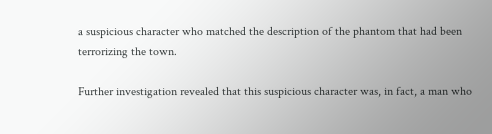a suspicious character who matched the description of the phantom that had been terrorizing the town.

Further investigation revealed that this suspicious character was, in fact, a man who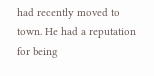had recently moved to town. He had a reputation for being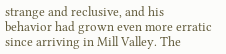strange and reclusive, and his behavior had grown even more erratic since arriving in Mill Valley. The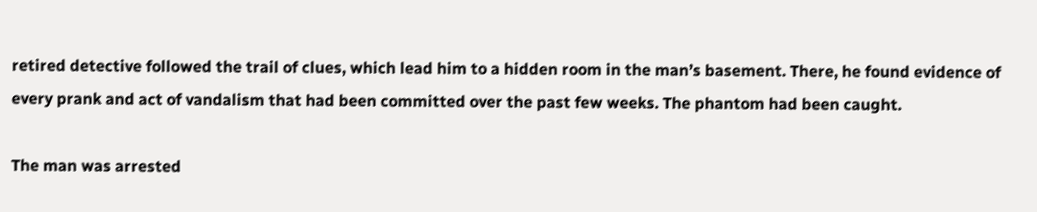retired detective followed the trail of clues, which lead him to a hidden room in the man’s basement. There, he found evidence of every prank and act of vandalism that had been committed over the past few weeks. The phantom had been caught.

The man was arrested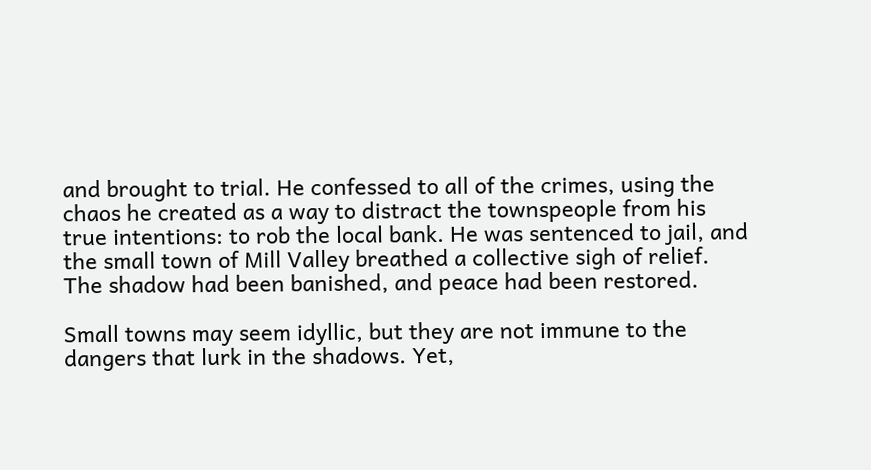and brought to trial. He confessed to all of the crimes, using the chaos he created as a way to distract the townspeople from his true intentions: to rob the local bank. He was sentenced to jail, and the small town of Mill Valley breathed a collective sigh of relief. The shadow had been banished, and peace had been restored.

Small towns may seem idyllic, but they are not immune to the dangers that lurk in the shadows. Yet,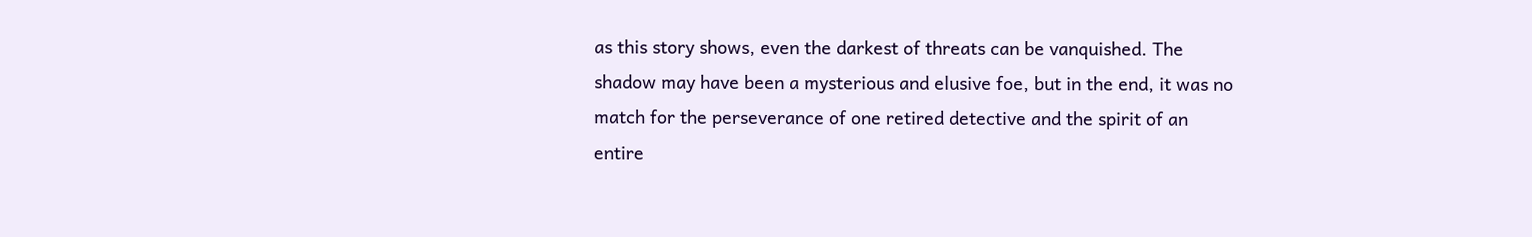as this story shows, even the darkest of threats can be vanquished. The shadow may have been a mysterious and elusive foe, but in the end, it was no match for the perseverance of one retired detective and the spirit of an entire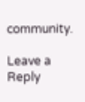community.

Leave a Reply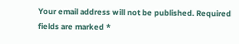Your email address will not be published. Required fields are marked *